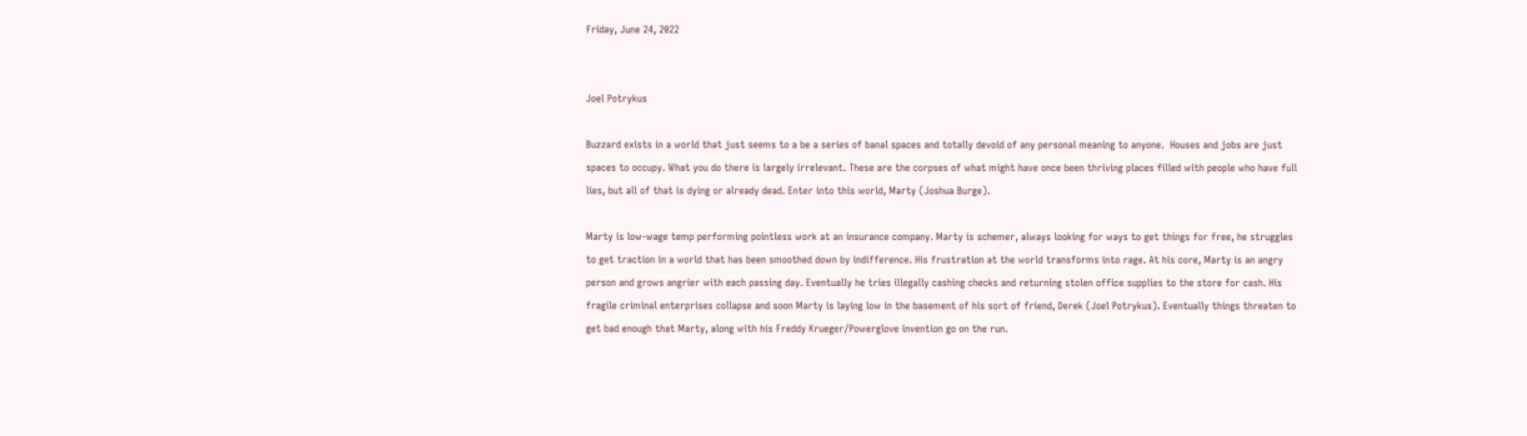Friday, June 24, 2022


Joel Potrykus

Buzzard exists in a world that just seems to a be a series of banal spaces and totally devoid of any personal meaning to anyone.  Houses and jobs are just spaces to occupy. What you do there is largely irrelevant. These are the corpses of what might have once been thriving places filled with people who have full lies, but all of that is dying or already dead. Enter into this world, Marty (Joshua Burge).

Marty is low-wage temp performing pointless work at an insurance company. Marty is schemer, always looking for ways to get things for free, he struggles to get traction in a world that has been smoothed down by indifference. His frustration at the world transforms into rage. At his core, Marty is an angry person and grows angrier with each passing day. Eventually he tries illegally cashing checks and returning stolen office supplies to the store for cash. His fragile criminal enterprises collapse and soon Marty is laying low in the basement of his sort of friend, Derek (Joel Potrykus). Eventually things threaten to get bad enough that Marty, along with his Freddy Krueger/Powerglove invention go on the run.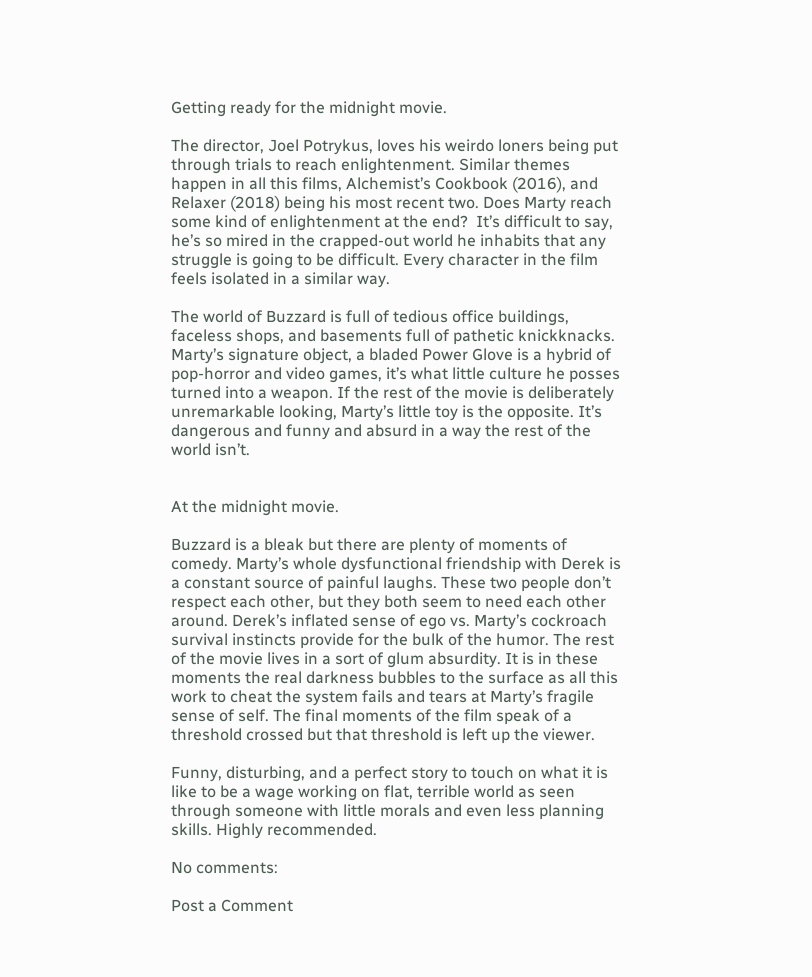Getting ready for the midnight movie.

The director, Joel Potrykus, loves his weirdo loners being put through trials to reach enlightenment. Similar themes happen in all this films, Alchemist’s Cookbook (2016), and Relaxer (2018) being his most recent two. Does Marty reach some kind of enlightenment at the end?  It’s difficult to say, he’s so mired in the crapped-out world he inhabits that any struggle is going to be difficult. Every character in the film feels isolated in a similar way.

The world of Buzzard is full of tedious office buildings, faceless shops, and basements full of pathetic knickknacks. Marty’s signature object, a bladed Power Glove is a hybrid of pop-horror and video games, it’s what little culture he posses turned into a weapon. If the rest of the movie is deliberately unremarkable looking, Marty’s little toy is the opposite. It’s dangerous and funny and absurd in a way the rest of the world isn’t.


At the midnight movie.

Buzzard is a bleak but there are plenty of moments of comedy. Marty’s whole dysfunctional friendship with Derek is a constant source of painful laughs. These two people don’t respect each other, but they both seem to need each other around. Derek’s inflated sense of ego vs. Marty’s cockroach survival instincts provide for the bulk of the humor. The rest of the movie lives in a sort of glum absurdity. It is in these moments the real darkness bubbles to the surface as all this work to cheat the system fails and tears at Marty’s fragile sense of self. The final moments of the film speak of a threshold crossed but that threshold is left up the viewer.

Funny, disturbing, and a perfect story to touch on what it is like to be a wage working on flat, terrible world as seen through someone with little morals and even less planning skills. Highly recommended.

No comments:

Post a Comment